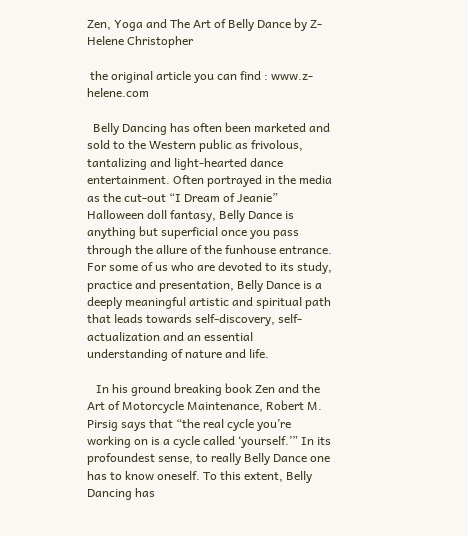Zen, Yoga and The Art of Belly Dance by Z-Helene Christopher

 the original article you can find : www.z-helene.com

  Belly Dancing has often been marketed and sold to the Western public as frivolous, tantalizing and light-hearted dance entertainment. Often portrayed in the media as the cut-out “I Dream of Jeanie” Halloween doll fantasy, Belly Dance is anything but superficial once you pass through the allure of the funhouse entrance. For some of us who are devoted to its study, practice and presentation, Belly Dance is a deeply meaningful artistic and spiritual path that leads towards self-discovery, self-actualization and an essential understanding of nature and life.

   In his ground breaking book Zen and the Art of Motorcycle Maintenance, Robert M. Pirsig says that “the real cycle you’re working on is a cycle called ‘yourself.’” In its profoundest sense, to really Belly Dance one has to know oneself. To this extent, Belly Dancing has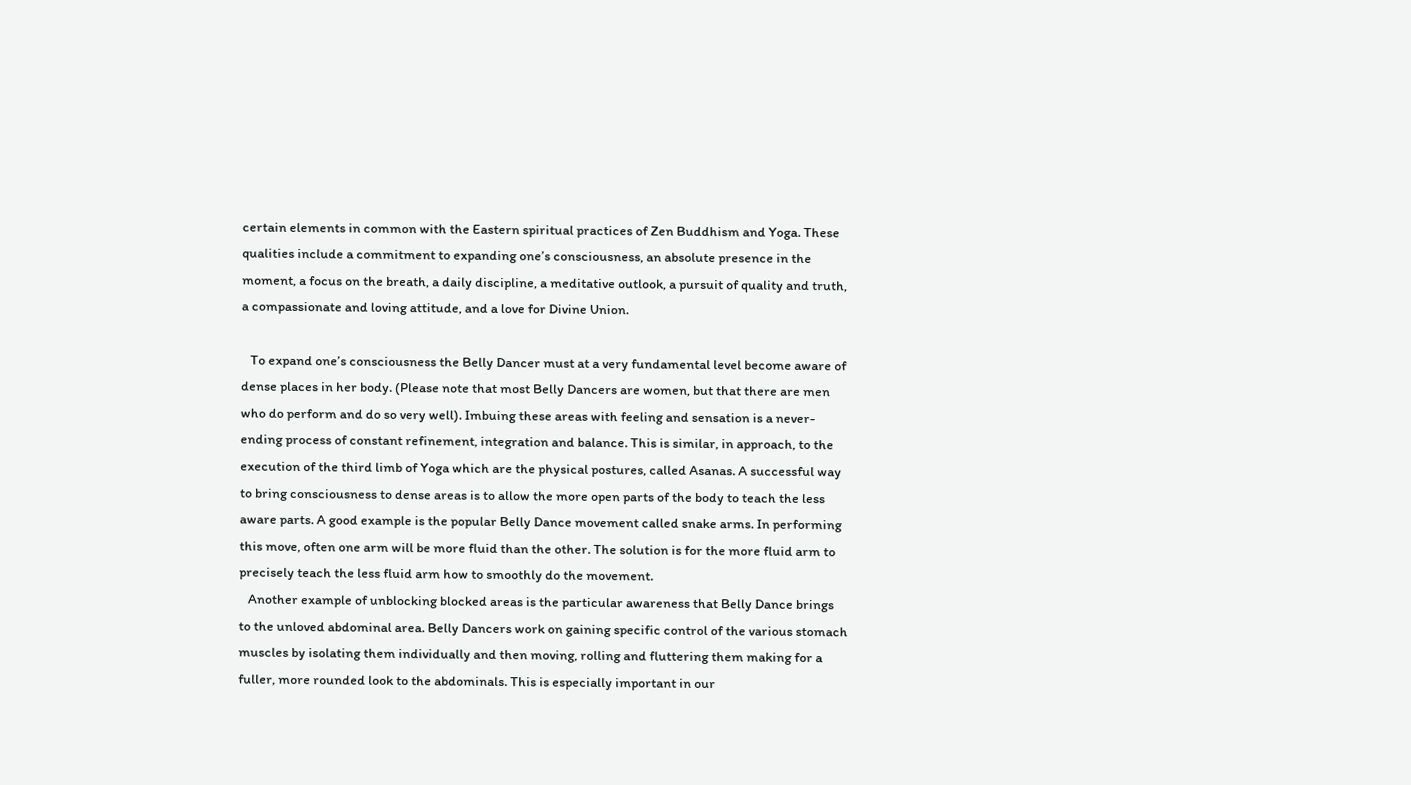certain elements in common with the Eastern spiritual practices of Zen Buddhism and Yoga. These qualities include a commitment to expanding one’s consciousness, an absolute presence in the moment, a focus on the breath, a daily discipline, a meditative outlook, a pursuit of quality and truth, a compassionate and loving attitude, and a love for Divine Union.

   To expand one’s consciousness the Belly Dancer must at a very fundamental level become aware of dense places in her body. (Please note that most Belly Dancers are women, but that there are men who do perform and do so very well). Imbuing these areas with feeling and sensation is a never-ending process of constant refinement, integration and balance. This is similar, in approach, to the execution of the third limb of Yoga which are the physical postures, called Asanas. A successful way to bring consciousness to dense areas is to allow the more open parts of the body to teach the less aware parts. A good example is the popular Belly Dance movement called snake arms. In performing this move, often one arm will be more fluid than the other. The solution is for the more fluid arm to precisely teach the less fluid arm how to smoothly do the movement.
   Another example of unblocking blocked areas is the particular awareness that Belly Dance brings to the unloved abdominal area. Belly Dancers work on gaining specific control of the various stomach muscles by isolating them individually and then moving, rolling and fluttering them making for a fuller, more rounded look to the abdominals. This is especially important in our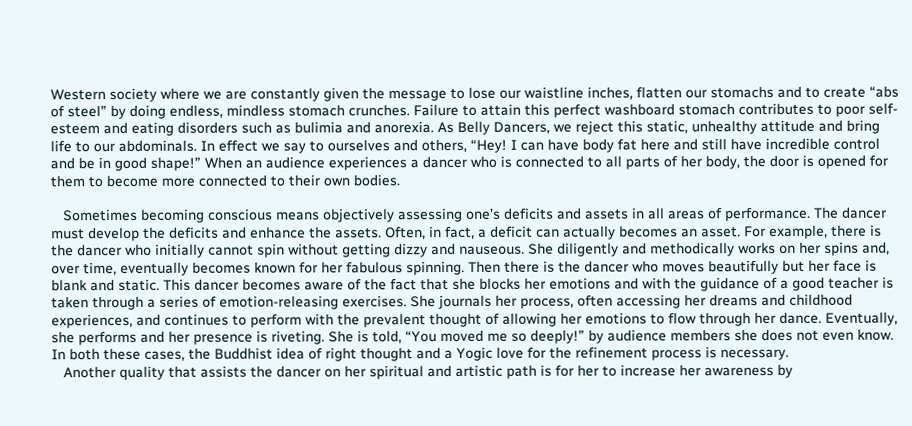Western society where we are constantly given the message to lose our waistline inches, flatten our stomachs and to create “abs of steel” by doing endless, mindless stomach crunches. Failure to attain this perfect washboard stomach contributes to poor self-esteem and eating disorders such as bulimia and anorexia. As Belly Dancers, we reject this static, unhealthy attitude and bring life to our abdominals. In effect we say to ourselves and others, “Hey! I can have body fat here and still have incredible control and be in good shape!” When an audience experiences a dancer who is connected to all parts of her body, the door is opened for them to become more connected to their own bodies.

   Sometimes becoming conscious means objectively assessing one’s deficits and assets in all areas of performance. The dancer must develop the deficits and enhance the assets. Often, in fact, a deficit can actually becomes an asset. For example, there is the dancer who initially cannot spin without getting dizzy and nauseous. She diligently and methodically works on her spins and, over time, eventually becomes known for her fabulous spinning. Then there is the dancer who moves beautifully but her face is blank and static. This dancer becomes aware of the fact that she blocks her emotions and with the guidance of a good teacher is taken through a series of emotion-releasing exercises. She journals her process, often accessing her dreams and childhood experiences, and continues to perform with the prevalent thought of allowing her emotions to flow through her dance. Eventually, she performs and her presence is riveting. She is told, “You moved me so deeply!” by audience members she does not even know. In both these cases, the Buddhist idea of right thought and a Yogic love for the refinement process is necessary.
   Another quality that assists the dancer on her spiritual and artistic path is for her to increase her awareness by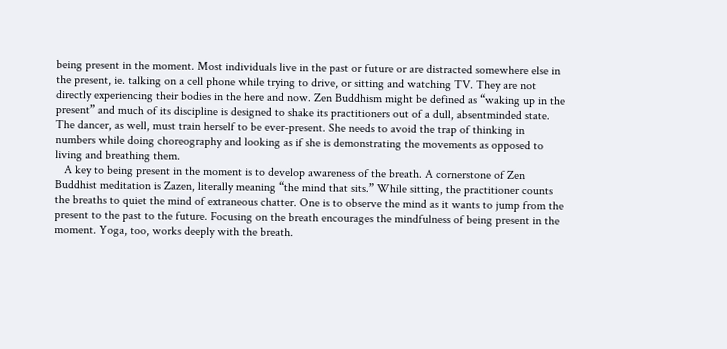being present in the moment. Most individuals live in the past or future or are distracted somewhere else in the present, ie. talking on a cell phone while trying to drive, or sitting and watching TV. They are not directly experiencing their bodies in the here and now. Zen Buddhism might be defined as “waking up in the present” and much of its discipline is designed to shake its practitioners out of a dull, absentminded state. The dancer, as well, must train herself to be ever-present. She needs to avoid the trap of thinking in numbers while doing choreography and looking as if she is demonstrating the movements as opposed to living and breathing them.
   A key to being present in the moment is to develop awareness of the breath. A cornerstone of Zen Buddhist meditation is Zazen, literally meaning “the mind that sits.” While sitting, the practitioner counts the breaths to quiet the mind of extraneous chatter. One is to observe the mind as it wants to jump from the present to the past to the future. Focusing on the breath encourages the mindfulness of being present in the moment. Yoga, too, works deeply with the breath.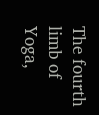The fourth limb of Yoga,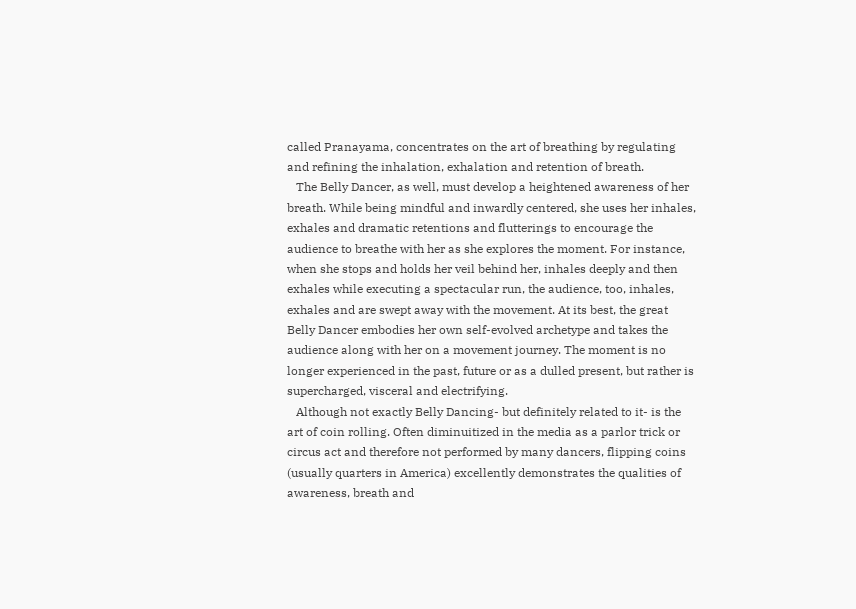called Pranayama, concentrates on the art of breathing by regulating and refining the inhalation, exhalation and retention of breath.
   The Belly Dancer, as well, must develop a heightened awareness of her breath. While being mindful and inwardly centered, she uses her inhales, exhales and dramatic retentions and flutterings to encourage the audience to breathe with her as she explores the moment. For instance, when she stops and holds her veil behind her, inhales deeply and then exhales while executing a spectacular run, the audience, too, inhales, exhales and are swept away with the movement. At its best, the great Belly Dancer embodies her own self-evolved archetype and takes the audience along with her on a movement journey. The moment is no longer experienced in the past, future or as a dulled present, but rather is supercharged, visceral and electrifying.
   Although not exactly Belly Dancing- but definitely related to it- is the art of coin rolling. Often diminuitized in the media as a parlor trick or circus act and therefore not performed by many dancers, flipping coins (usually quarters in America) excellently demonstrates the qualities of awareness, breath and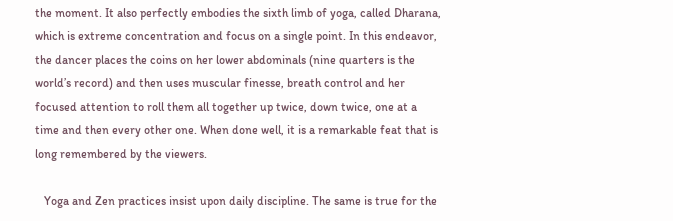the moment. It also perfectly embodies the sixth limb of yoga, called Dharana, which is extreme concentration and focus on a single point. In this endeavor, the dancer places the coins on her lower abdominals (nine quarters is the world’s record) and then uses muscular finesse, breath control and her focused attention to roll them all together up twice, down twice, one at a time and then every other one. When done well, it is a remarkable feat that is long remembered by the viewers.

   Yoga and Zen practices insist upon daily discipline. The same is true for the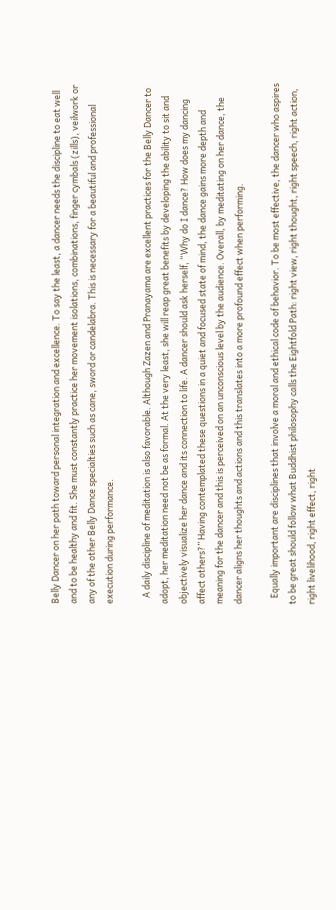Belly Dancer on her path toward personal integration and excellence. To say the least, a dancer needs the discipline to eat well and to be healthy and fit. She must constantly practice her movement isolations, combinations, finger cymbals (zills), veilwork or any of the other Belly Dance specialties such as cane, sword or candelabra. This is necessary for a beautiful and professional execution during performance.

   A daily discipline of meditation is also favorable. Although Zazen and Pranayama are excellent practices for the Belly Dancer to adopt, her meditation need not be as formal. At the very least, she will reap great benefits by developing the ability to sit and objectively visualize her dance and its connection to life. A dancer should ask herself, “Why do I dance? How does my dancing affect others?” Having contemplated these questions in a quiet and focused state of mind, the dance gains more depth and meaning for the dancer and this is perceived on an unconscious level by the audience. Overall, by meditating on her dance, the dancer aligns her thoughts and actions and this translates into a more profound effect when performing.

   Equally important are disciplines that involve a moral and ethical code of behavior. To be most effective, the dancer who aspires to be great should follow what Buddhist philosophy calls the Eightfold Path: right view, right thought, right speech, right action, right livelihood, right effect, right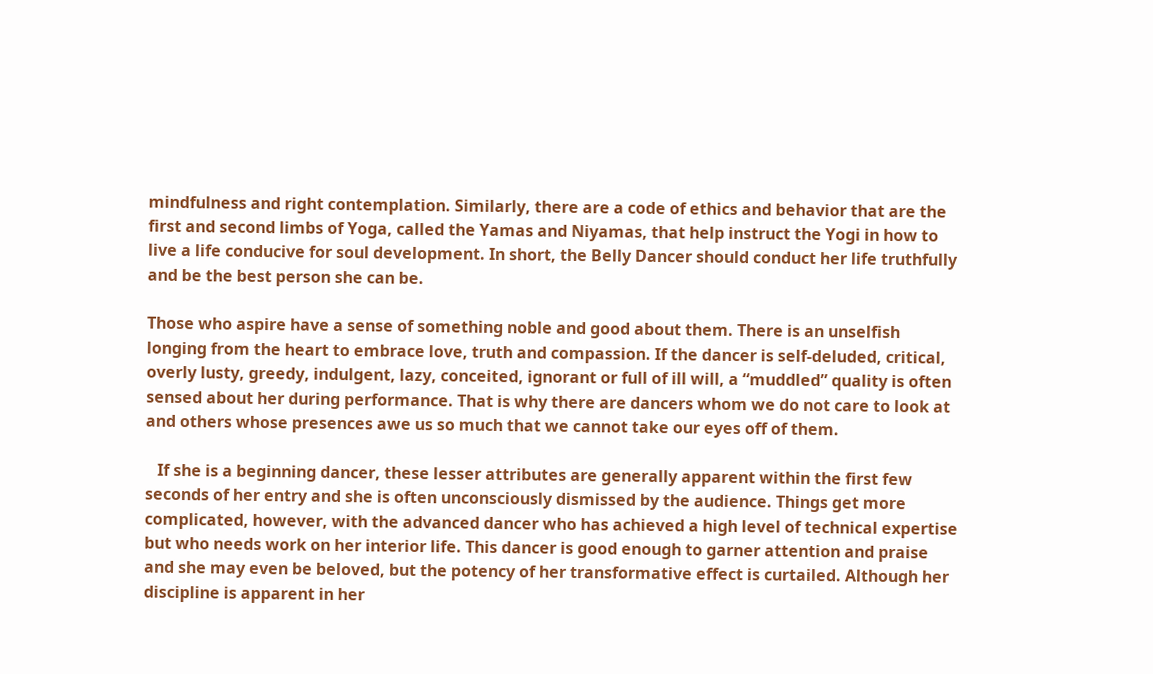mindfulness and right contemplation. Similarly, there are a code of ethics and behavior that are the first and second limbs of Yoga, called the Yamas and Niyamas, that help instruct the Yogi in how to live a life conducive for soul development. In short, the Belly Dancer should conduct her life truthfully and be the best person she can be.

Those who aspire have a sense of something noble and good about them. There is an unselfish longing from the heart to embrace love, truth and compassion. If the dancer is self-deluded, critical, overly lusty, greedy, indulgent, lazy, conceited, ignorant or full of ill will, a “muddled” quality is often sensed about her during performance. That is why there are dancers whom we do not care to look at and others whose presences awe us so much that we cannot take our eyes off of them.

   If she is a beginning dancer, these lesser attributes are generally apparent within the first few seconds of her entry and she is often unconsciously dismissed by the audience. Things get more complicated, however, with the advanced dancer who has achieved a high level of technical expertise but who needs work on her interior life. This dancer is good enough to garner attention and praise and she may even be beloved, but the potency of her transformative effect is curtailed. Although her discipline is apparent in her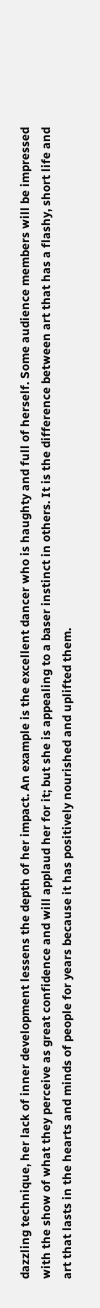dazzling technique, her lack of inner development lessens the depth of her impact. An example is the excellent dancer who is haughty and full of herself. Some audience members will be impressed with the show of what they perceive as great confidence and will applaud her for it; but she is appealing to a baser instinct in others. It is the difference between art that has a flashy, short life and art that lasts in the hearts and minds of people for years because it has positively nourished and uplifted them.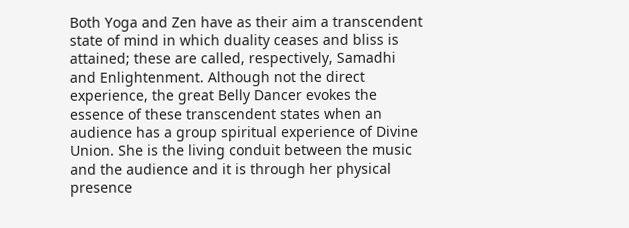Both Yoga and Zen have as their aim a transcendent state of mind in which duality ceases and bliss is attained; these are called, respectively, Samadhi and Enlightenment. Although not the direct experience, the great Belly Dancer evokes the essence of these transcendent states when an audience has a group spiritual experience of Divine Union. She is the living conduit between the music and the audience and it is through her physical presence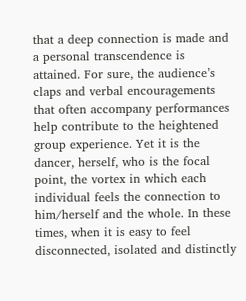that a deep connection is made and a personal transcendence is attained. For sure, the audience’s claps and verbal encouragements that often accompany performances help contribute to the heightened group experience. Yet it is the dancer, herself, who is the focal point, the vortex in which each individual feels the connection to him/herself and the whole. In these times, when it is easy to feel disconnected, isolated and distinctly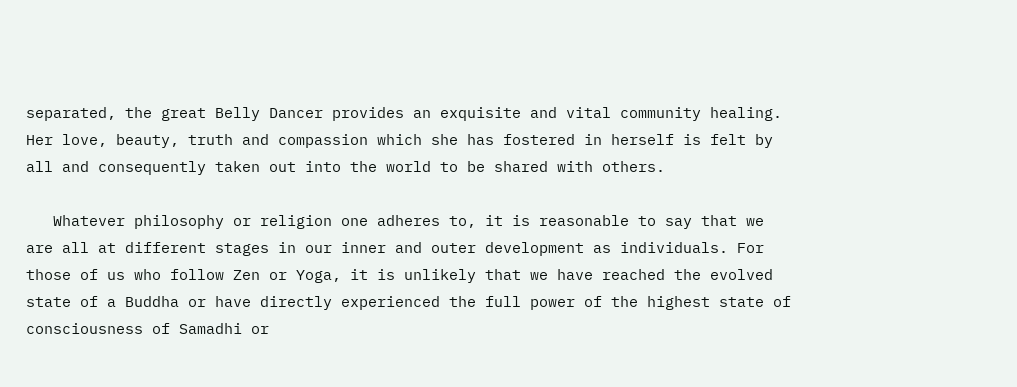separated, the great Belly Dancer provides an exquisite and vital community healing. Her love, beauty, truth and compassion which she has fostered in herself is felt by all and consequently taken out into the world to be shared with others.

   Whatever philosophy or religion one adheres to, it is reasonable to say that we are all at different stages in our inner and outer development as individuals. For those of us who follow Zen or Yoga, it is unlikely that we have reached the evolved state of a Buddha or have directly experienced the full power of the highest state of consciousness of Samadhi or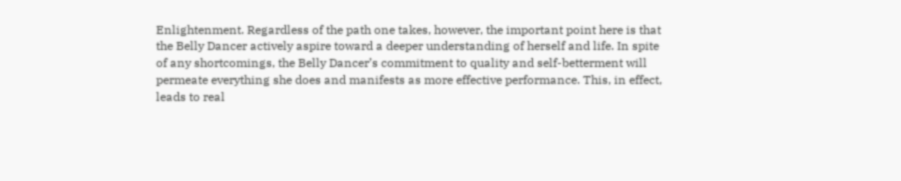Enlightenment. Regardless of the path one takes, however, the important point here is that the Belly Dancer actively aspire toward a deeper understanding of herself and life. In spite of any shortcomings, the Belly Dancer’s commitment to quality and self-betterment will permeate everything she does and manifests as more effective performance. This, in effect, leads to real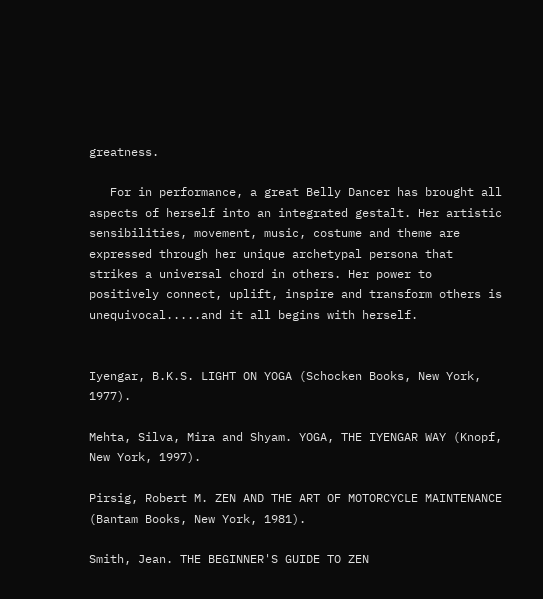greatness.

   For in performance, a great Belly Dancer has brought all aspects of herself into an integrated gestalt. Her artistic sensibilities, movement, music, costume and theme are expressed through her unique archetypal persona that strikes a universal chord in others. Her power to positively connect, uplift, inspire and transform others is unequivocal.....and it all begins with herself.


Iyengar, B.K.S. LIGHT ON YOGA (Schocken Books, New York, 1977).

Mehta, Silva, Mira and Shyam. YOGA, THE IYENGAR WAY (Knopf, New York, 1997).

Pirsig, Robert M. ZEN AND THE ART OF MOTORCYCLE MAINTENANCE (Bantam Books, New York, 1981).

Smith, Jean. THE BEGINNER'S GUIDE TO ZEN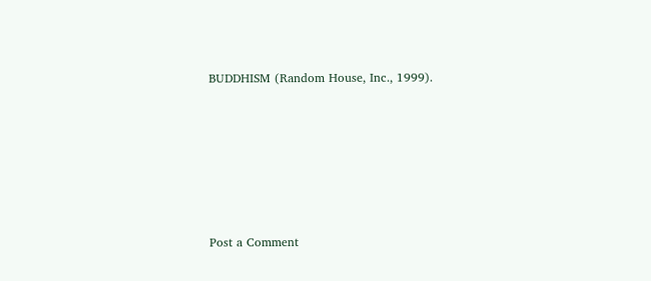BUDDHISM (Random House, Inc., 1999).









Post a Comment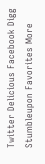Twitter Delicious Facebook Digg Stumbleupon Favorites More